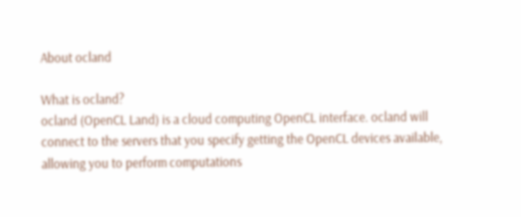About ocland

What is ocland?
ocland (OpenCL Land) is a cloud computing OpenCL interface. ocland will connect to the servers that you specify getting the OpenCL devices available, allowing you to perform computations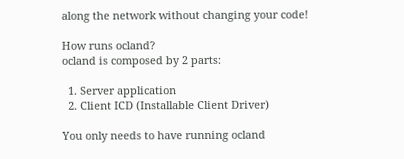along the network without changing your code!

How runs ocland?
ocland is composed by 2 parts:

  1. Server application
  2. Client ICD (Installable Client Driver)

You only needs to have running ocland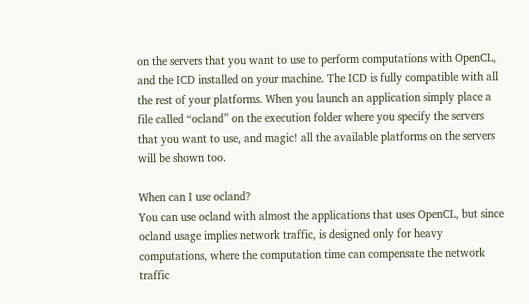on the servers that you want to use to perform computations with OpenCL, and the ICD installed on your machine. The ICD is fully compatible with all the rest of your platforms. When you launch an application simply place a file called “ocland” on the execution folder where you specify the servers that you want to use, and magic! all the available platforms on the servers will be shown too.

When can I use ocland?
You can use ocland with almost the applications that uses OpenCL, but since ocland usage implies network traffic, is designed only for heavy computations, where the computation time can compensate the network traffic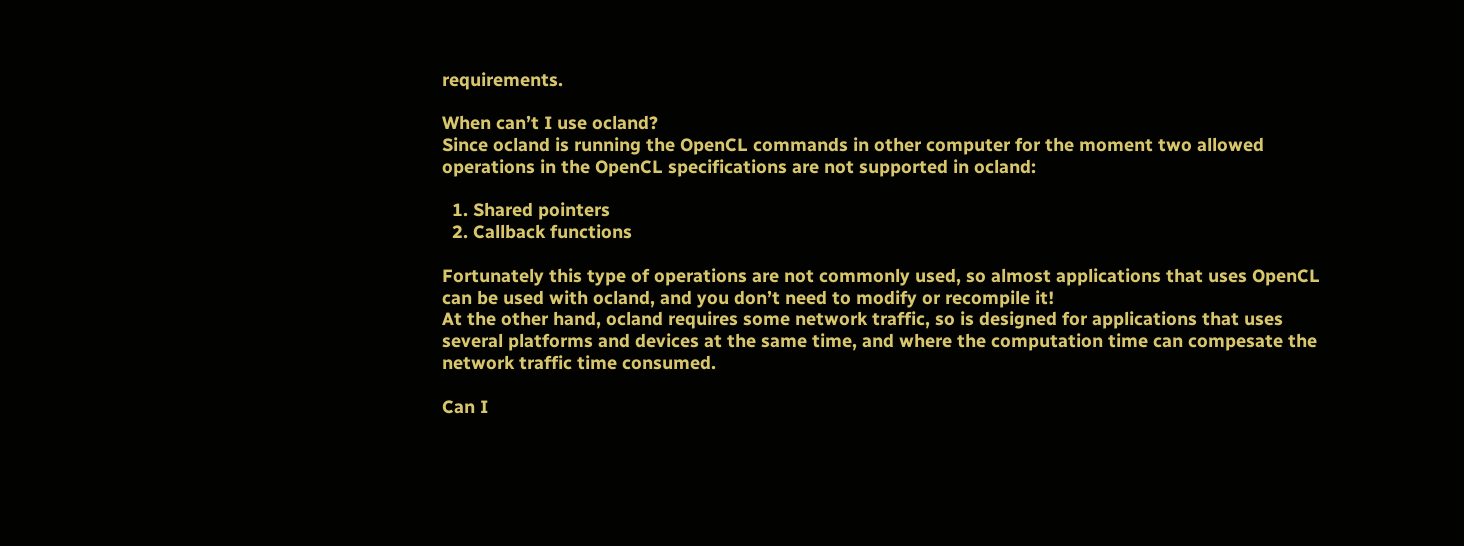requirements.

When can’t I use ocland?
Since ocland is running the OpenCL commands in other computer for the moment two allowed operations in the OpenCL specifications are not supported in ocland:

  1. Shared pointers
  2. Callback functions

Fortunately this type of operations are not commonly used, so almost applications that uses OpenCL can be used with ocland, and you don’t need to modify or recompile it!
At the other hand, ocland requires some network traffic, so is designed for applications that uses several platforms and devices at the same time, and where the computation time can compesate the network traffic time consumed.

Can I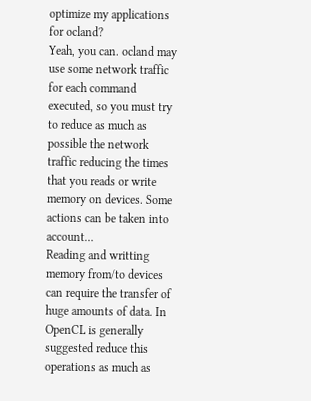optimize my applications for ocland?
Yeah, you can. ocland may use some network traffic for each command executed, so you must try to reduce as much as possible the network traffic reducing the times that you reads or write memory on devices. Some actions can be taken into account…
Reading and writting memory from/to devices can require the transfer of huge amounts of data. In OpenCL is generally suggested reduce this operations as much as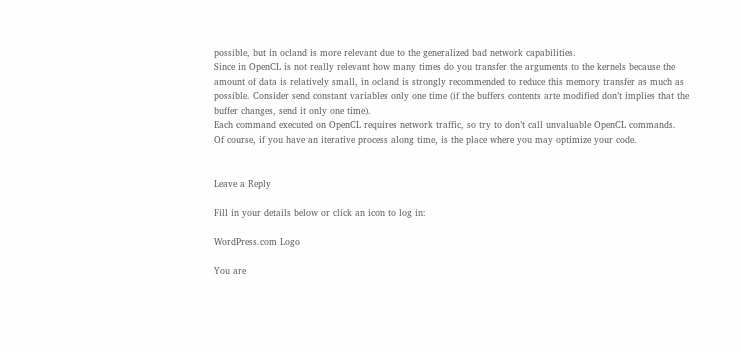possible, but in ocland is more relevant due to the generalized bad network capabilities.
Since in OpenCL is not really relevant how many times do you transfer the arguments to the kernels because the amount of data is relatively small, in ocland is strongly recommended to reduce this memory transfer as much as possible. Consider send constant variables only one time (if the buffers contents arte modified don’t implies that the buffer changes, send it only one time).
Each command executed on OpenCL requires network traffic, so try to don’t call unvaluable OpenCL commands.
Of course, if you have an iterative process along time, is the place where you may optimize your code.


Leave a Reply

Fill in your details below or click an icon to log in:

WordPress.com Logo

You are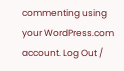commenting using your WordPress.com account. Log Out /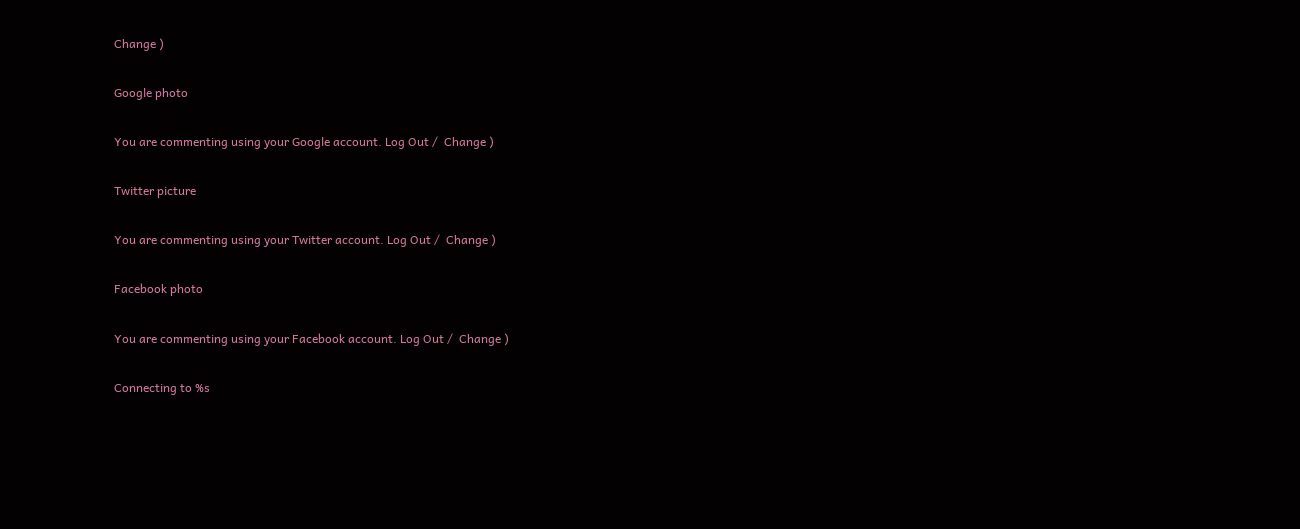Change )

Google photo

You are commenting using your Google account. Log Out /  Change )

Twitter picture

You are commenting using your Twitter account. Log Out /  Change )

Facebook photo

You are commenting using your Facebook account. Log Out /  Change )

Connecting to %s